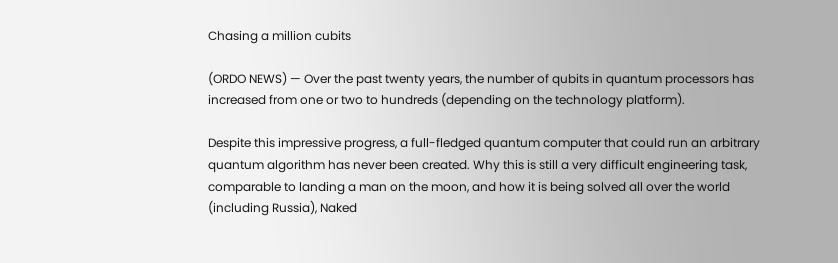Chasing a million cubits

(ORDO NEWS) — Over the past twenty years, the number of qubits in quantum processors has increased from one or two to hundreds (depending on the technology platform).

Despite this impressive progress, a full-fledged quantum computer that could run an arbitrary quantum algorithm has never been created. Why this is still a very difficult engineering task, comparable to landing a man on the moon, and how it is being solved all over the world (including Russia), Naked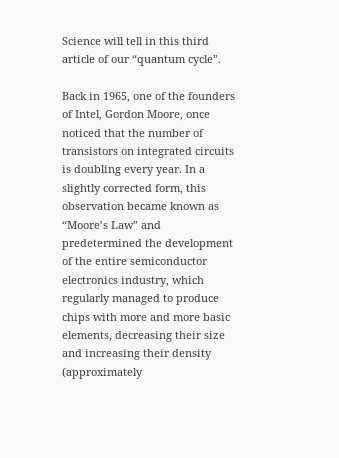Science will tell in this third article of our “quantum cycle”.

Back in 1965, one of the founders of Intel, Gordon Moore, once noticed that the number of transistors on integrated circuits is doubling every year. In a slightly corrected form, this observation became known as “Moore’s Law” and predetermined the development of the entire semiconductor electronics industry, which regularly managed to produce chips with more and more basic elements, decreasing their size and increasing their density (approximately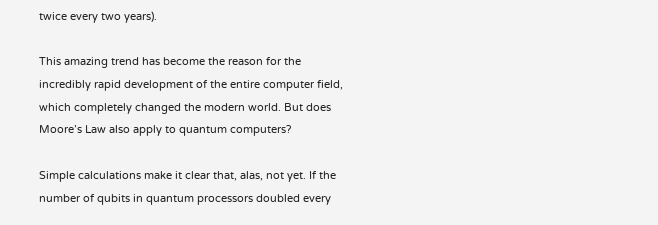twice every two years).

This amazing trend has become the reason for the incredibly rapid development of the entire computer field, which completely changed the modern world. But does Moore’s Law also apply to quantum computers?

Simple calculations make it clear that, alas, not yet. If the number of qubits in quantum processors doubled every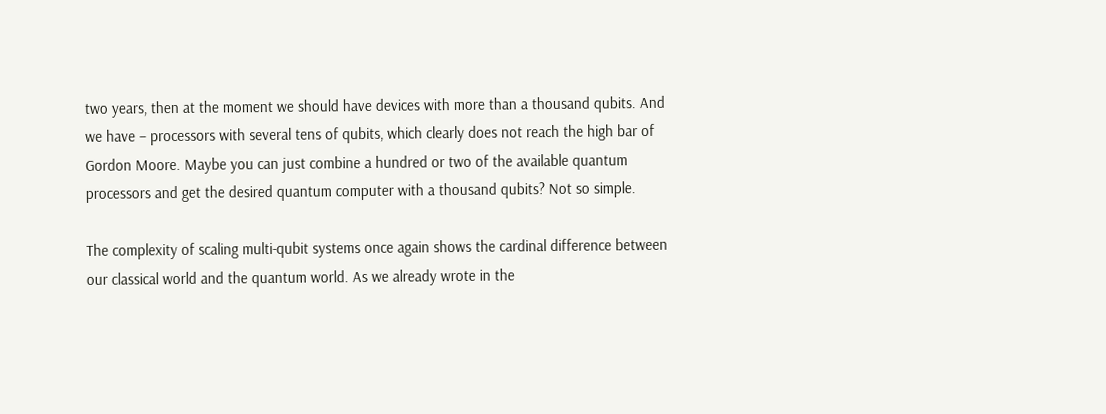two years, then at the moment we should have devices with more than a thousand qubits. And we have – processors with several tens of qubits, which clearly does not reach the high bar of Gordon Moore. Maybe you can just combine a hundred or two of the available quantum processors and get the desired quantum computer with a thousand qubits? Not so simple.

The complexity of scaling multi-qubit systems once again shows the cardinal difference between our classical world and the quantum world. As we already wrote in the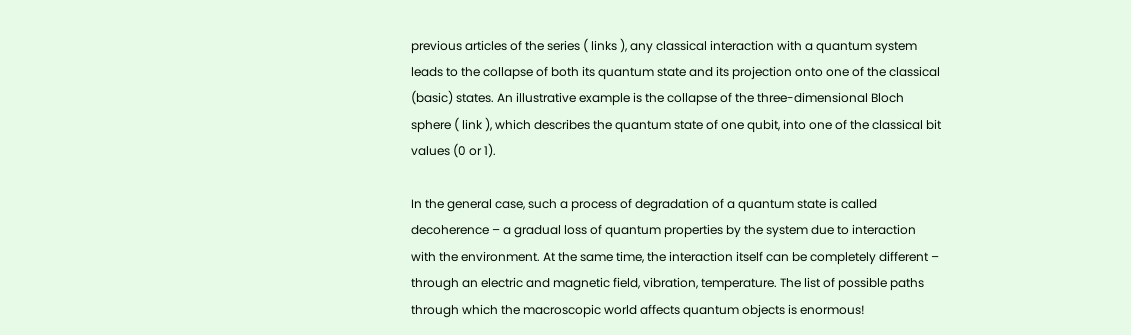previous articles of the series ( links ), any classical interaction with a quantum system leads to the collapse of both its quantum state and its projection onto one of the classical (basic) states. An illustrative example is the collapse of the three-dimensional Bloch sphere ( link ), which describes the quantum state of one qubit, into one of the classical bit values (0 or 1).

In the general case, such a process of degradation of a quantum state is called decoherence – a gradual loss of quantum properties by the system due to interaction with the environment. At the same time, the interaction itself can be completely different – through an electric and magnetic field, vibration, temperature. The list of possible paths through which the macroscopic world affects quantum objects is enormous!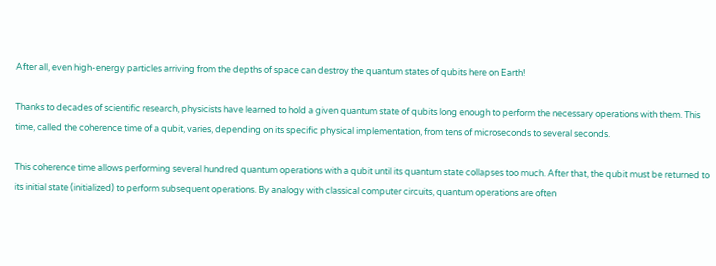After all, even high-energy particles arriving from the depths of space can destroy the quantum states of qubits here on Earth!

Thanks to decades of scientific research, physicists have learned to hold a given quantum state of qubits long enough to perform the necessary operations with them. This time, called the coherence time of a qubit, varies, depending on its specific physical implementation, from tens of microseconds to several seconds.

This coherence time allows performing several hundred quantum operations with a qubit until its quantum state collapses too much. After that, the qubit must be returned to its initial state (initialized) to perform subsequent operations. By analogy with classical computer circuits, quantum operations are often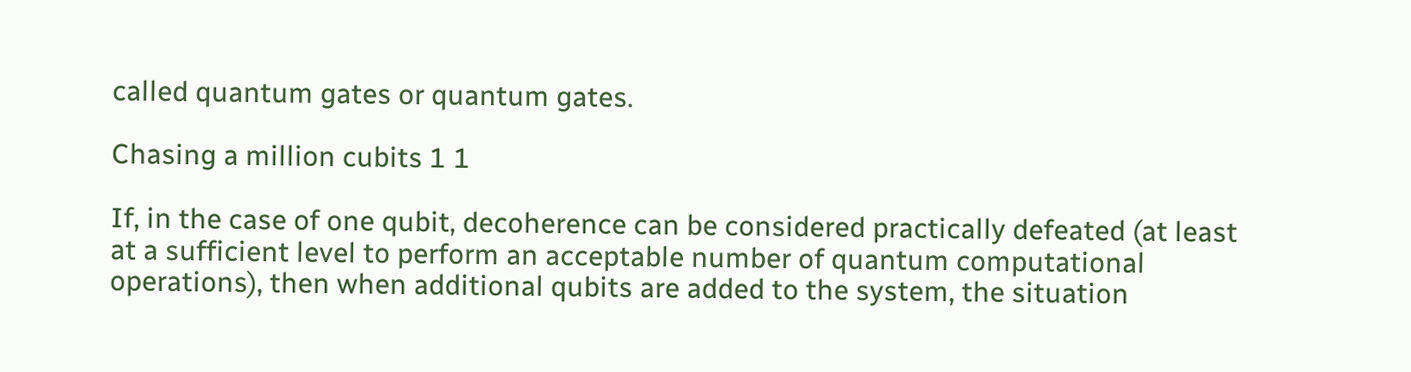called quantum gates or quantum gates.

Chasing a million cubits 1 1

If, in the case of one qubit, decoherence can be considered practically defeated (at least at a sufficient level to perform an acceptable number of quantum computational operations), then when additional qubits are added to the system, the situation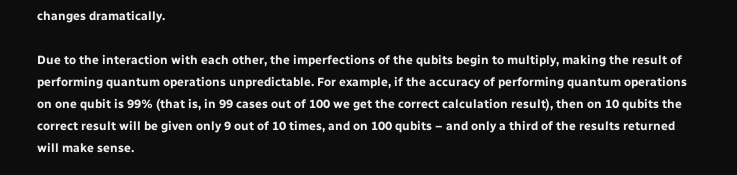changes dramatically.

Due to the interaction with each other, the imperfections of the qubits begin to multiply, making the result of performing quantum operations unpredictable. For example, if the accuracy of performing quantum operations on one qubit is 99% (that is, in 99 cases out of 100 we get the correct calculation result), then on 10 qubits the correct result will be given only 9 out of 10 times, and on 100 qubits – and only a third of the results returned will make sense.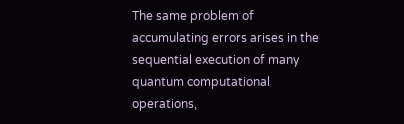The same problem of accumulating errors arises in the sequential execution of many quantum computational operations,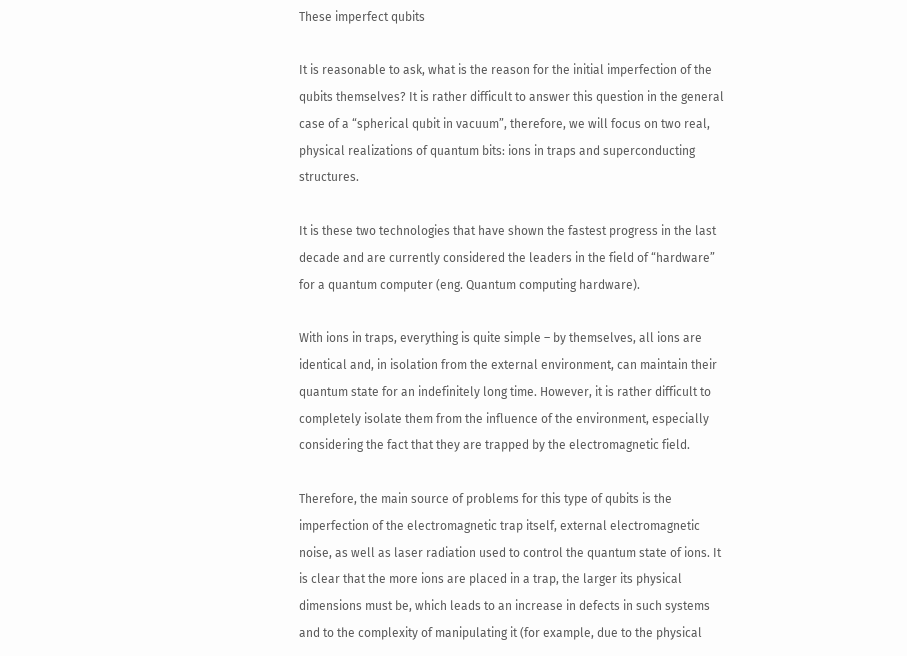These imperfect qubits

It is reasonable to ask, what is the reason for the initial imperfection of the qubits themselves? It is rather difficult to answer this question in the general case of a “spherical qubit in vacuum”, therefore, we will focus on two real, physical realizations of quantum bits: ions in traps and superconducting structures.

It is these two technologies that have shown the fastest progress in the last decade and are currently considered the leaders in the field of “hardware” for a quantum computer (eng. Quantum computing hardware).

With ions in traps, everything is quite simple – by themselves, all ions are identical and, in isolation from the external environment, can maintain their quantum state for an indefinitely long time. However, it is rather difficult to completely isolate them from the influence of the environment, especially considering the fact that they are trapped by the electromagnetic field.

Therefore, the main source of problems for this type of qubits is the imperfection of the electromagnetic trap itself, external electromagnetic noise, as well as laser radiation used to control the quantum state of ions. It is clear that the more ions are placed in a trap, the larger its physical dimensions must be, which leads to an increase in defects in such systems and to the complexity of manipulating it (for example, due to the physical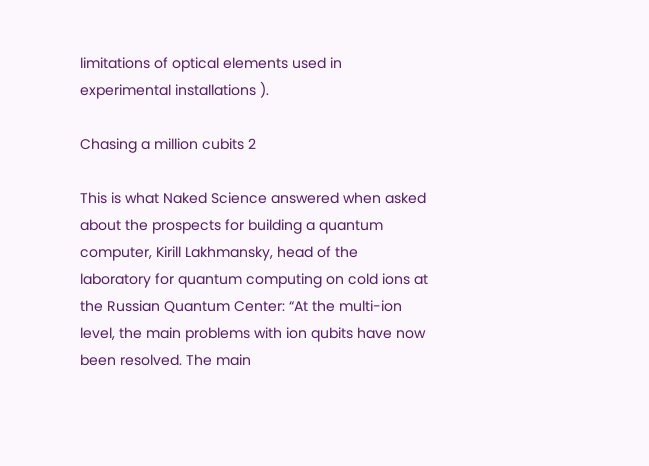limitations of optical elements used in experimental installations ).

Chasing a million cubits 2

This is what Naked Science answered when asked about the prospects for building a quantum computer, Kirill Lakhmansky, head of the laboratory for quantum computing on cold ions at the Russian Quantum Center: “At the multi-ion level, the main problems with ion qubits have now been resolved. The main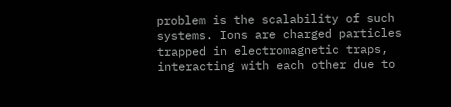problem is the scalability of such systems. Ions are charged particles trapped in electromagnetic traps, interacting with each other due to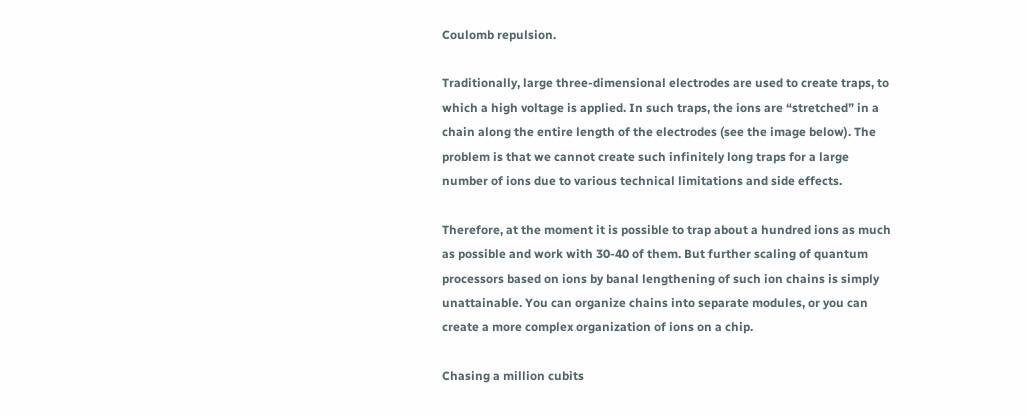Coulomb repulsion.

Traditionally, large three-dimensional electrodes are used to create traps, to which a high voltage is applied. In such traps, the ions are “stretched” in a chain along the entire length of the electrodes (see the image below). The problem is that we cannot create such infinitely long traps for a large number of ions due to various technical limitations and side effects.

Therefore, at the moment it is possible to trap about a hundred ions as much as possible and work with 30-40 of them. But further scaling of quantum processors based on ions by banal lengthening of such ion chains is simply unattainable. You can organize chains into separate modules, or you can create a more complex organization of ions on a chip.

Chasing a million cubits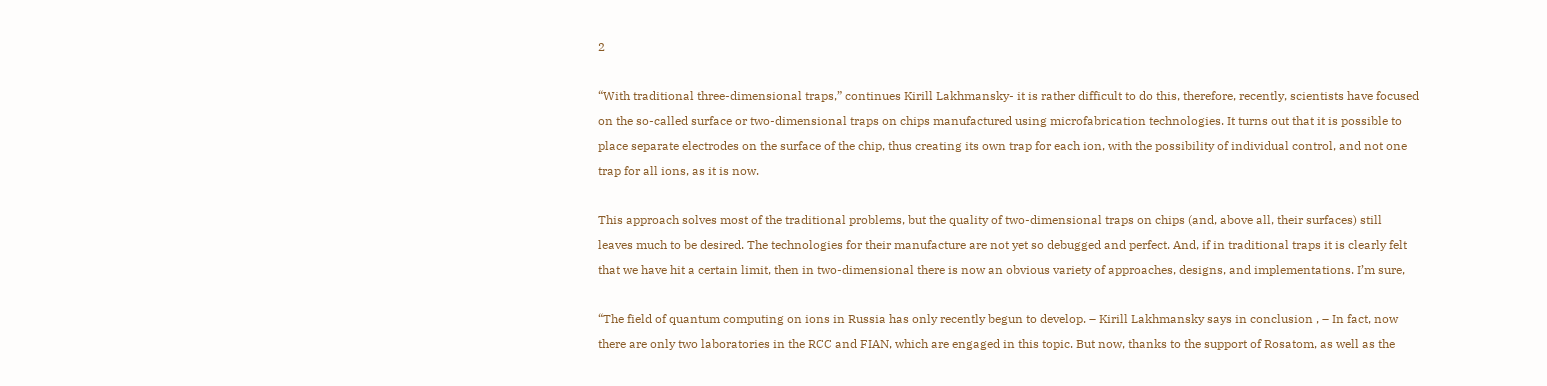2

“With traditional three-dimensional traps,” continues Kirill Lakhmansky- it is rather difficult to do this, therefore, recently, scientists have focused on the so-called surface or two-dimensional traps on chips manufactured using microfabrication technologies. It turns out that it is possible to place separate electrodes on the surface of the chip, thus creating its own trap for each ion, with the possibility of individual control, and not one trap for all ions, as it is now.

This approach solves most of the traditional problems, but the quality of two-dimensional traps on chips (and, above all, their surfaces) still leaves much to be desired. The technologies for their manufacture are not yet so debugged and perfect. And, if in traditional traps it is clearly felt that we have hit a certain limit, then in two-dimensional there is now an obvious variety of approaches, designs, and implementations. I’m sure,

“The field of quantum computing on ions in Russia has only recently begun to develop. – Kirill Lakhmansky says in conclusion , – In fact, now there are only two laboratories in the RCC and FIAN, which are engaged in this topic. But now, thanks to the support of Rosatom, as well as the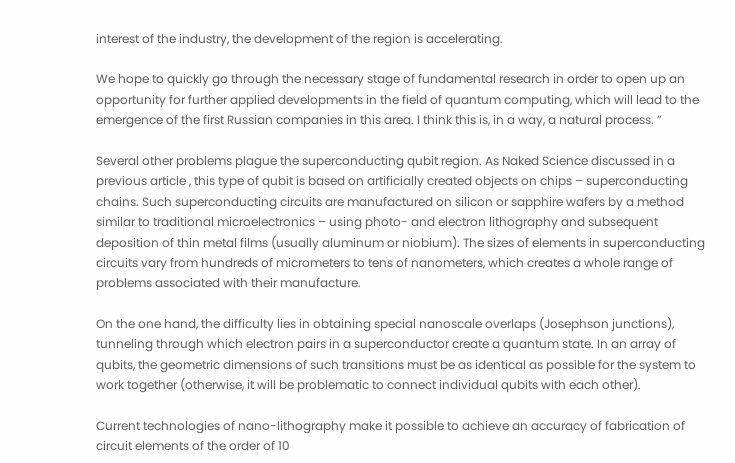interest of the industry, the development of the region is accelerating.

We hope to quickly go through the necessary stage of fundamental research in order to open up an opportunity for further applied developments in the field of quantum computing, which will lead to the emergence of the first Russian companies in this area. I think this is, in a way, a natural process. ”

Several other problems plague the superconducting qubit region. As Naked Science discussed in a previous article , this type of qubit is based on artificially created objects on chips – superconducting chains. Such superconducting circuits are manufactured on silicon or sapphire wafers by a method similar to traditional microelectronics – using photo- and electron lithography and subsequent deposition of thin metal films (usually aluminum or niobium). The sizes of elements in superconducting circuits vary from hundreds of micrometers to tens of nanometers, which creates a whole range of problems associated with their manufacture.

On the one hand, the difficulty lies in obtaining special nanoscale overlaps (Josephson junctions), tunneling through which electron pairs in a superconductor create a quantum state. In an array of qubits, the geometric dimensions of such transitions must be as identical as possible for the system to work together (otherwise, it will be problematic to connect individual qubits with each other).

Current technologies of nano-lithography make it possible to achieve an accuracy of fabrication of circuit elements of the order of 10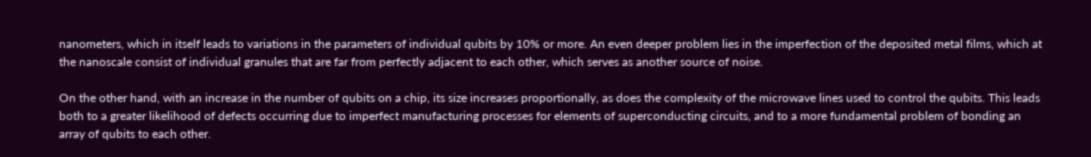nanometers, which in itself leads to variations in the parameters of individual qubits by 10% or more. An even deeper problem lies in the imperfection of the deposited metal films, which at the nanoscale consist of individual granules that are far from perfectly adjacent to each other, which serves as another source of noise.

On the other hand, with an increase in the number of qubits on a chip, its size increases proportionally, as does the complexity of the microwave lines used to control the qubits. This leads both to a greater likelihood of defects occurring due to imperfect manufacturing processes for elements of superconducting circuits, and to a more fundamental problem of bonding an array of qubits to each other.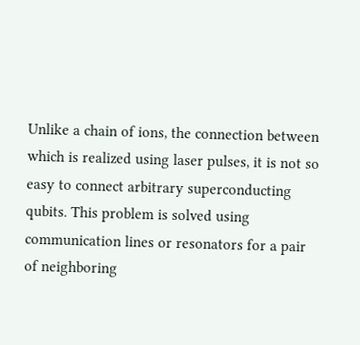Unlike a chain of ions, the connection between which is realized using laser pulses, it is not so easy to connect arbitrary superconducting qubits. This problem is solved using communication lines or resonators for a pair of neighboring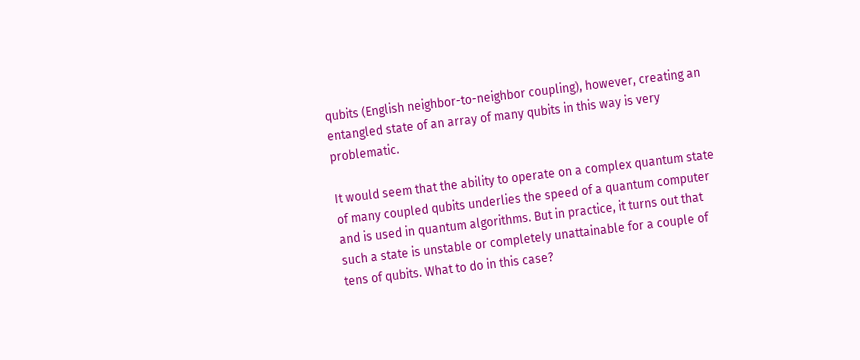qubits (English neighbor-to-neighbor coupling), however, creating an entangled state of an array of many qubits in this way is very problematic.

It would seem that the ability to operate on a complex quantum state of many coupled qubits underlies the speed of a quantum computer and is used in quantum algorithms. But in practice, it turns out that such a state is unstable or completely unattainable for a couple of tens of qubits. What to do in this case?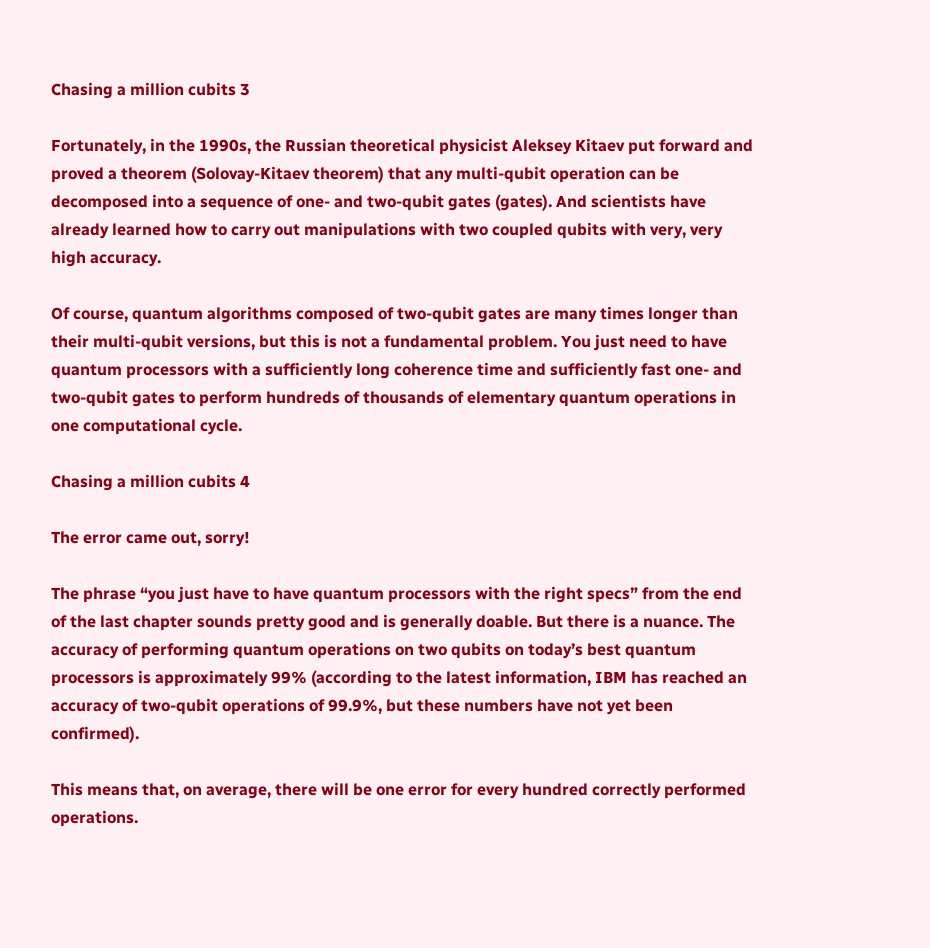Chasing a million cubits 3

Fortunately, in the 1990s, the Russian theoretical physicist Aleksey Kitaev put forward and proved a theorem (Solovay-Kitaev theorem) that any multi-qubit operation can be decomposed into a sequence of one- and two-qubit gates (gates). And scientists have already learned how to carry out manipulations with two coupled qubits with very, very high accuracy.

Of course, quantum algorithms composed of two-qubit gates are many times longer than their multi-qubit versions, but this is not a fundamental problem. You just need to have quantum processors with a sufficiently long coherence time and sufficiently fast one- and two-qubit gates to perform hundreds of thousands of elementary quantum operations in one computational cycle.

Chasing a million cubits 4

The error came out, sorry!

The phrase “you just have to have quantum processors with the right specs” from the end of the last chapter sounds pretty good and is generally doable. But there is a nuance. The accuracy of performing quantum operations on two qubits on today’s best quantum processors is approximately 99% (according to the latest information, IBM has reached an accuracy of two-qubit operations of 99.9%, but these numbers have not yet been confirmed).

This means that, on average, there will be one error for every hundred correctly performed operations.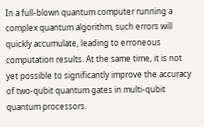In a full-blown quantum computer running a complex quantum algorithm, such errors will quickly accumulate, leading to erroneous computation results. At the same time, it is not yet possible to significantly improve the accuracy of two-qubit quantum gates in multi-qubit quantum processors.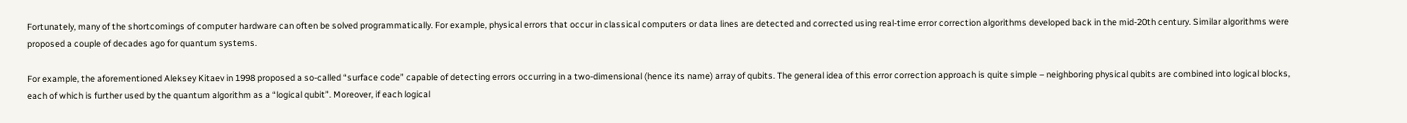Fortunately, many of the shortcomings of computer hardware can often be solved programmatically. For example, physical errors that occur in classical computers or data lines are detected and corrected using real-time error correction algorithms developed back in the mid-20th century. Similar algorithms were proposed a couple of decades ago for quantum systems.

For example, the aforementioned Aleksey Kitaev in 1998 proposed a so-called “surface code” capable of detecting errors occurring in a two-dimensional (hence its name) array of qubits. The general idea of this error correction approach is quite simple – neighboring physical qubits are combined into logical blocks, each of which is further used by the quantum algorithm as a “logical qubit”. Moreover, if each logical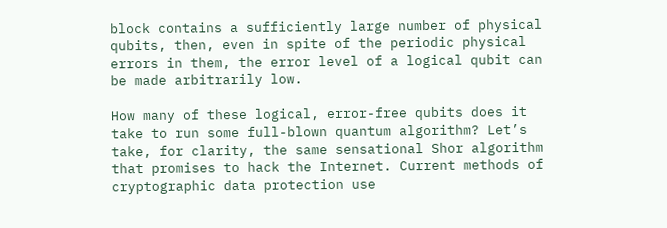block contains a sufficiently large number of physical qubits, then, even in spite of the periodic physical errors in them, the error level of a logical qubit can be made arbitrarily low.

How many of these logical, error-free qubits does it take to run some full-blown quantum algorithm? Let’s take, for clarity, the same sensational Shor algorithm that promises to hack the Internet. Current methods of cryptographic data protection use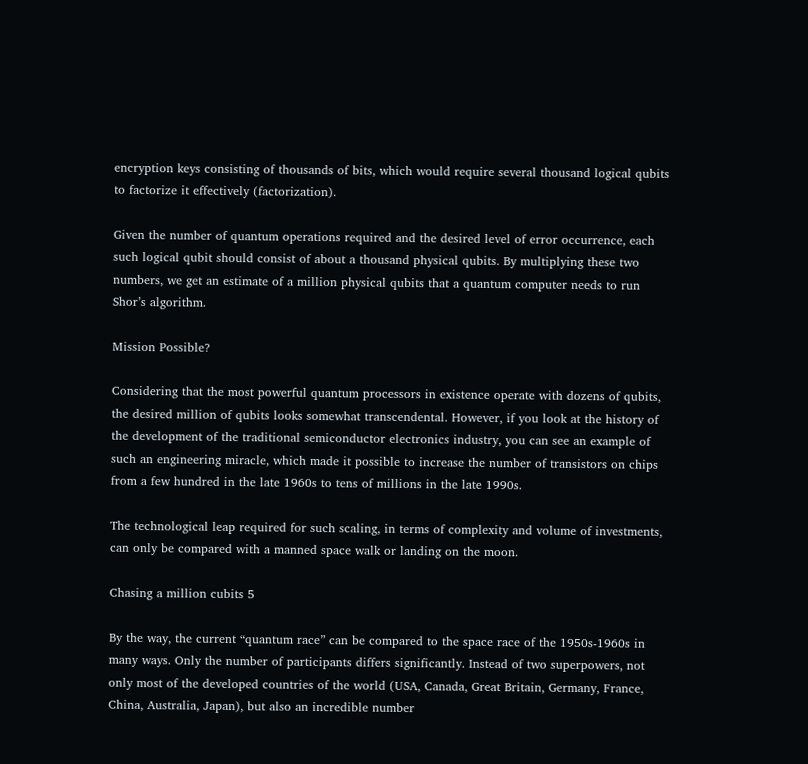encryption keys consisting of thousands of bits, which would require several thousand logical qubits to factorize it effectively (factorization).

Given the number of quantum operations required and the desired level of error occurrence, each such logical qubit should consist of about a thousand physical qubits. By multiplying these two numbers, we get an estimate of a million physical qubits that a quantum computer needs to run Shor’s algorithm.

Mission Possible?

Considering that the most powerful quantum processors in existence operate with dozens of qubits, the desired million of qubits looks somewhat transcendental. However, if you look at the history of the development of the traditional semiconductor electronics industry, you can see an example of such an engineering miracle, which made it possible to increase the number of transistors on chips from a few hundred in the late 1960s to tens of millions in the late 1990s.

The technological leap required for such scaling, in terms of complexity and volume of investments, can only be compared with a manned space walk or landing on the moon.

Chasing a million cubits 5

By the way, the current “quantum race” can be compared to the space race of the 1950s-1960s in many ways. Only the number of participants differs significantly. Instead of two superpowers, not only most of the developed countries of the world (USA, Canada, Great Britain, Germany, France, China, Australia, Japan), but also an incredible number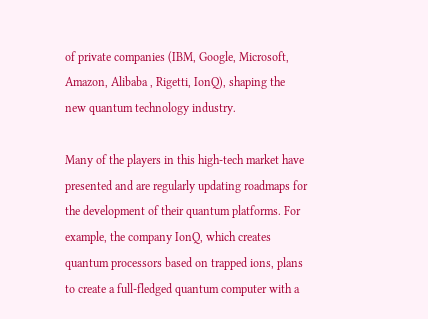of private companies (IBM, Google, Microsoft, Amazon, Alibaba , Rigetti, IonQ), shaping the new quantum technology industry.

Many of the players in this high-tech market have presented and are regularly updating roadmaps for the development of their quantum platforms. For example, the company IonQ, which creates quantum processors based on trapped ions, plans to create a full-fledged quantum computer with a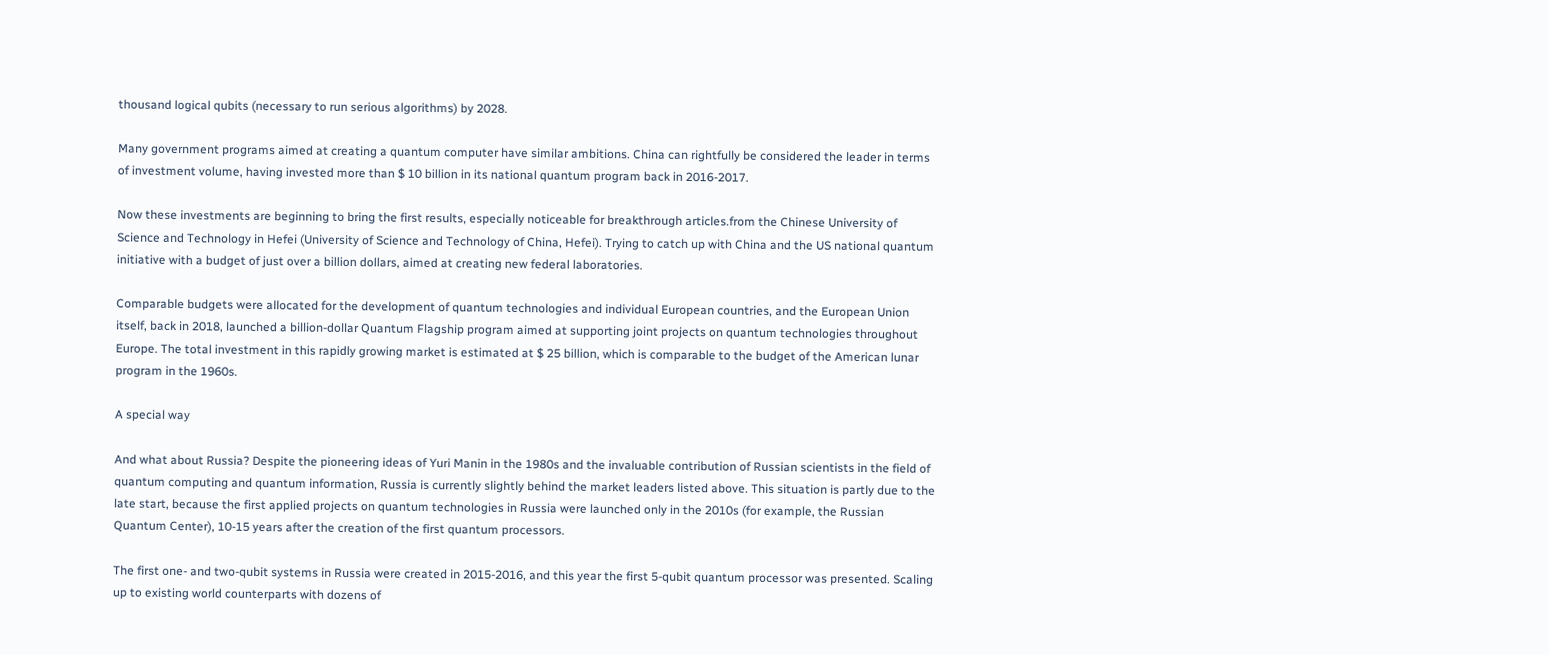thousand logical qubits (necessary to run serious algorithms) by 2028.

Many government programs aimed at creating a quantum computer have similar ambitions. China can rightfully be considered the leader in terms of investment volume, having invested more than $ 10 billion in its national quantum program back in 2016-2017.

Now these investments are beginning to bring the first results, especially noticeable for breakthrough articles.from the Chinese University of Science and Technology in Hefei (University of Science and Technology of China, Hefei). Trying to catch up with China and the US national quantum initiative with a budget of just over a billion dollars, aimed at creating new federal laboratories.

Comparable budgets were allocated for the development of quantum technologies and individual European countries, and the European Union itself, back in 2018, launched a billion-dollar Quantum Flagship program aimed at supporting joint projects on quantum technologies throughout Europe. The total investment in this rapidly growing market is estimated at $ 25 billion, which is comparable to the budget of the American lunar program in the 1960s.

A special way

And what about Russia? Despite the pioneering ideas of Yuri Manin in the 1980s and the invaluable contribution of Russian scientists in the field of quantum computing and quantum information, Russia is currently slightly behind the market leaders listed above. This situation is partly due to the late start, because the first applied projects on quantum technologies in Russia were launched only in the 2010s (for example, the Russian Quantum Center), 10-15 years after the creation of the first quantum processors.

The first one- and two-qubit systems in Russia were created in 2015-2016, and this year the first 5-qubit quantum processor was presented. Scaling up to existing world counterparts with dozens of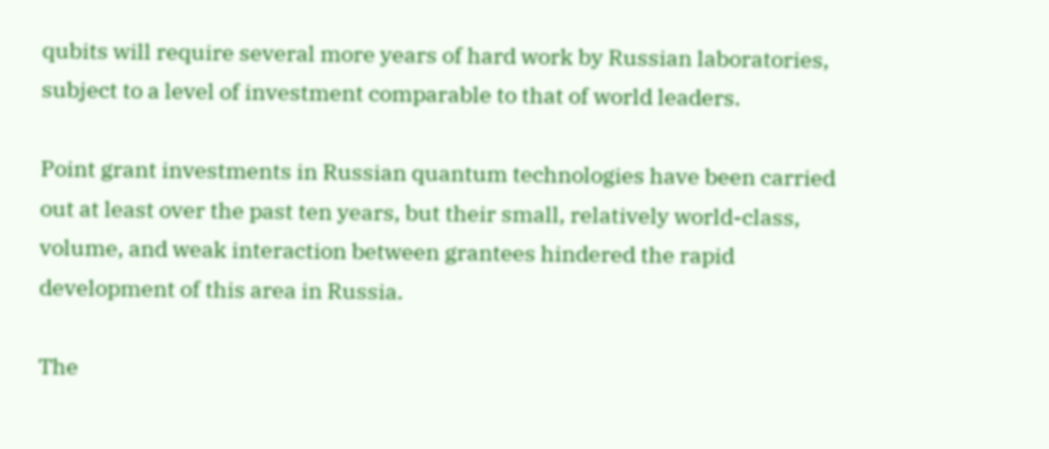qubits will require several more years of hard work by Russian laboratories, subject to a level of investment comparable to that of world leaders.

Point grant investments in Russian quantum technologies have been carried out at least over the past ten years, but their small, relatively world-class, volume, and weak interaction between grantees hindered the rapid development of this area in Russia.

The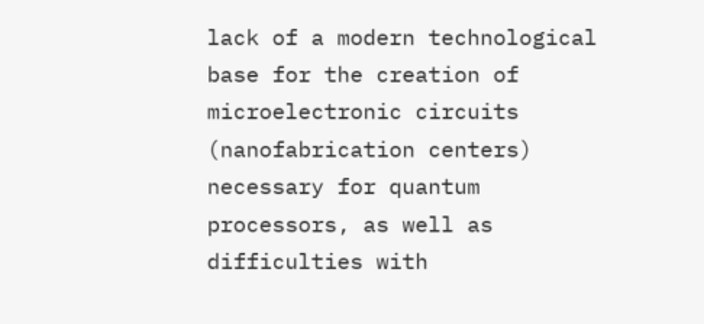lack of a modern technological base for the creation of microelectronic circuits (nanofabrication centers) necessary for quantum processors, as well as difficulties with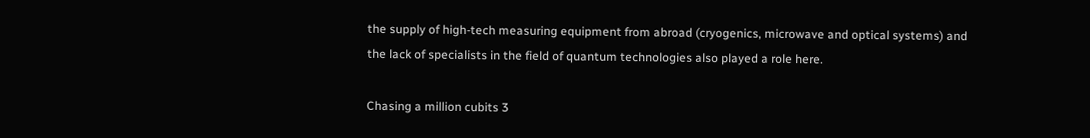the supply of high-tech measuring equipment from abroad (cryogenics, microwave and optical systems) and the lack of specialists in the field of quantum technologies also played a role here.

Chasing a million cubits 3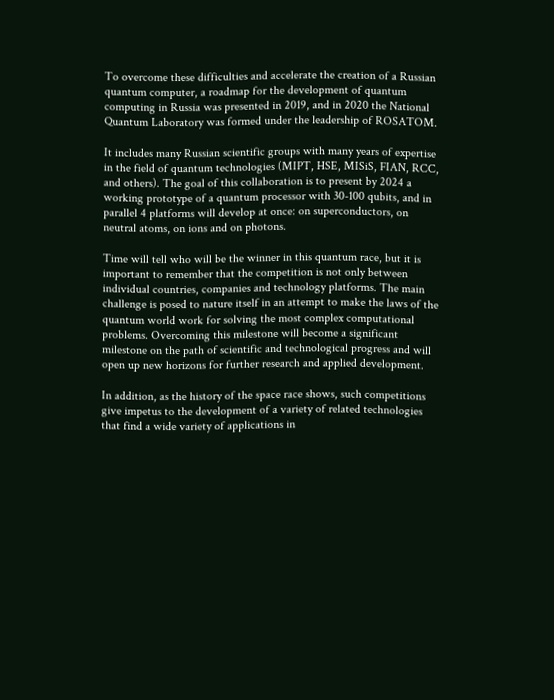To overcome these difficulties and accelerate the creation of a Russian quantum computer, a roadmap for the development of quantum computing in Russia was presented in 2019, and in 2020 the National Quantum Laboratory was formed under the leadership of ROSATOM.

It includes many Russian scientific groups with many years of expertise in the field of quantum technologies (MIPT, HSE, MISiS, FIAN, RCC, and others). The goal of this collaboration is to present by 2024 a working prototype of a quantum processor with 30-100 qubits, and in parallel 4 platforms will develop at once: on superconductors, on neutral atoms, on ions and on photons.

Time will tell who will be the winner in this quantum race, but it is important to remember that the competition is not only between individual countries, companies and technology platforms. The main challenge is posed to nature itself in an attempt to make the laws of the quantum world work for solving the most complex computational problems. Overcoming this milestone will become a significant milestone on the path of scientific and technological progress and will open up new horizons for further research and applied development.

In addition, as the history of the space race shows, such competitions give impetus to the development of a variety of related technologies that find a wide variety of applications in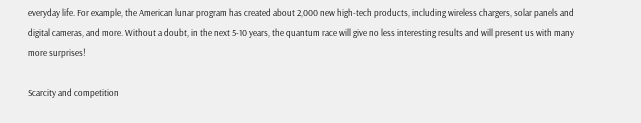everyday life. For example, the American lunar program has created about 2,000 new high-tech products, including wireless chargers, solar panels and digital cameras, and more. Without a doubt, in the next 5-10 years, the quantum race will give no less interesting results and will present us with many more surprises!

Scarcity and competition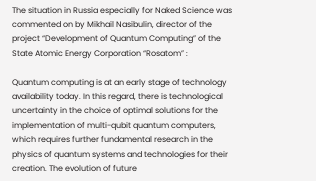The situation in Russia especially for Naked Science was commented on by Mikhail Nasibulin, director of the project “Development of Quantum Computing” of the State Atomic Energy Corporation “Rosatom” :

Quantum computing is at an early stage of technology availability today. In this regard, there is technological uncertainty in the choice of optimal solutions for the implementation of multi-qubit quantum computers, which requires further fundamental research in the physics of quantum systems and technologies for their creation. The evolution of future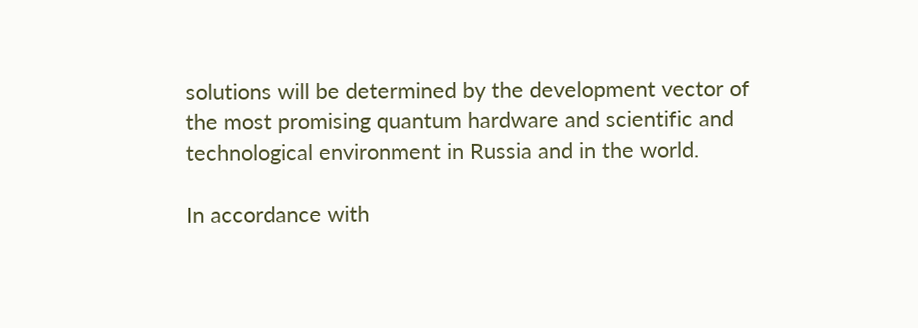solutions will be determined by the development vector of the most promising quantum hardware and scientific and technological environment in Russia and in the world.

In accordance with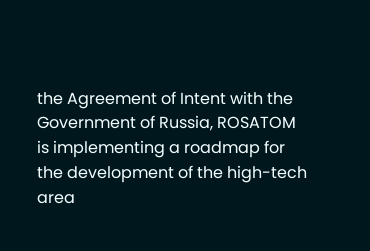the Agreement of Intent with the Government of Russia, ROSATOM is implementing a roadmap for the development of the high-tech area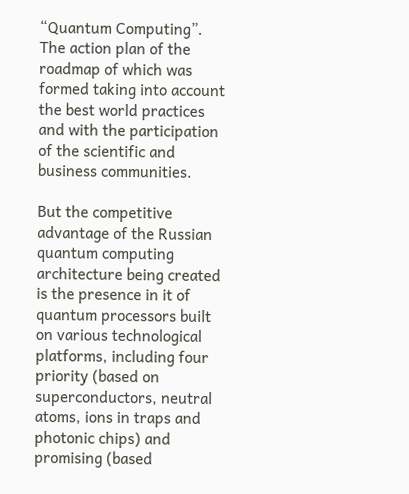“Quantum Computing”. The action plan of the roadmap of which was formed taking into account the best world practices and with the participation of the scientific and business communities.

But the competitive advantage of the Russian quantum computing architecture being created is the presence in it of quantum processors built on various technological platforms, including four priority (based on superconductors, neutral atoms, ions in traps and photonic chips) and promising (based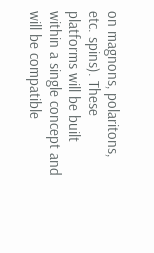on magnons, polaritons, etc. spins). These platforms will be built within a single concept and will be compatible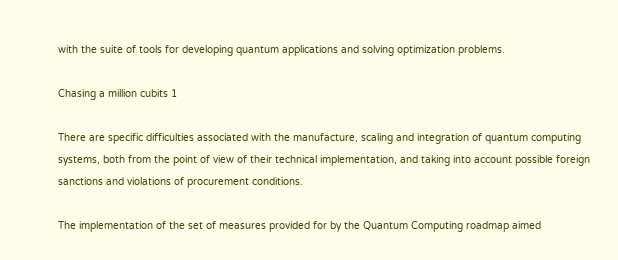with the suite of tools for developing quantum applications and solving optimization problems.

Chasing a million cubits 1

There are specific difficulties associated with the manufacture, scaling and integration of quantum computing systems, both from the point of view of their technical implementation, and taking into account possible foreign sanctions and violations of procurement conditions.

The implementation of the set of measures provided for by the Quantum Computing roadmap aimed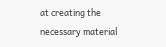at creating the necessary material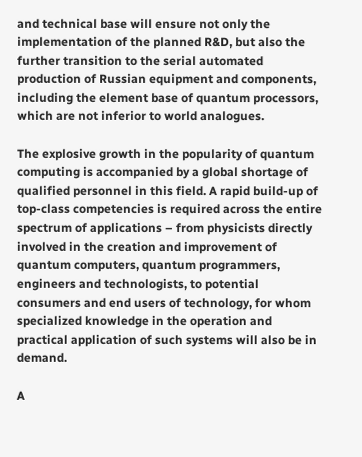and technical base will ensure not only the implementation of the planned R&D, but also the further transition to the serial automated production of Russian equipment and components, including the element base of quantum processors, which are not inferior to world analogues.

The explosive growth in the popularity of quantum computing is accompanied by a global shortage of qualified personnel in this field. A rapid build-up of top-class competencies is required across the entire spectrum of applications – from physicists directly involved in the creation and improvement of quantum computers, quantum programmers, engineers and technologists, to potential consumers and end users of technology, for whom specialized knowledge in the operation and practical application of such systems will also be in demand.

A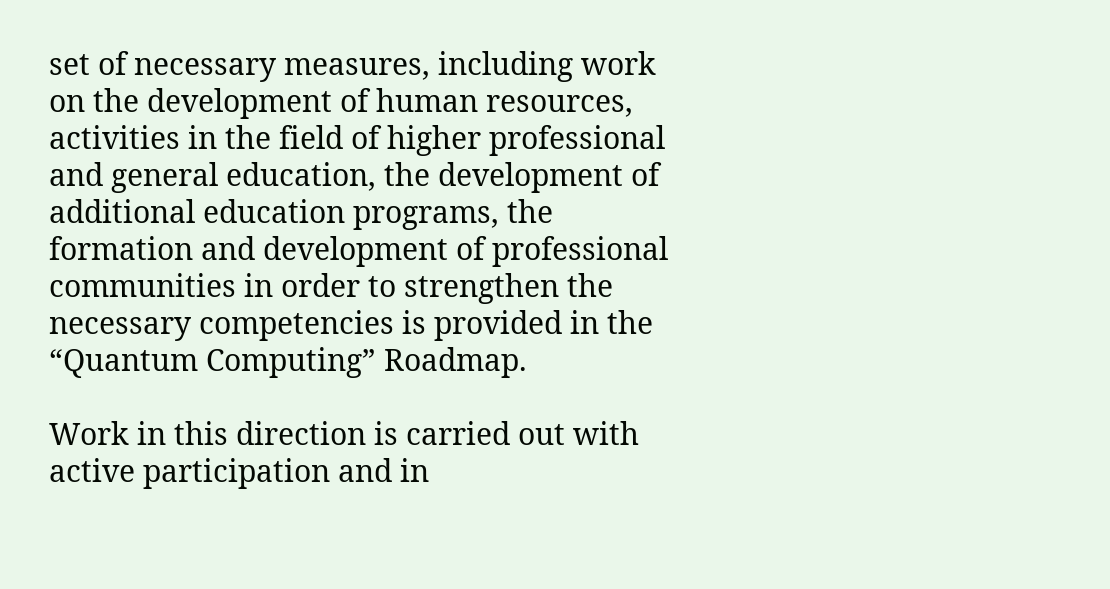set of necessary measures, including work on the development of human resources, activities in the field of higher professional and general education, the development of additional education programs, the formation and development of professional communities in order to strengthen the necessary competencies is provided in the “Quantum Computing” Roadmap.

Work in this direction is carried out with active participation and in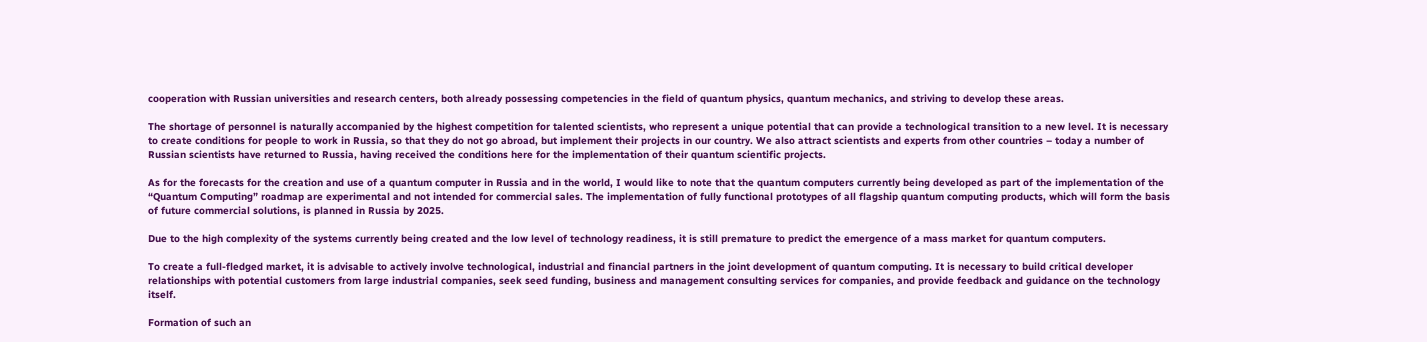cooperation with Russian universities and research centers, both already possessing competencies in the field of quantum physics, quantum mechanics, and striving to develop these areas.

The shortage of personnel is naturally accompanied by the highest competition for talented scientists, who represent a unique potential that can provide a technological transition to a new level. It is necessary to create conditions for people to work in Russia, so that they do not go abroad, but implement their projects in our country. We also attract scientists and experts from other countries – today a number of Russian scientists have returned to Russia, having received the conditions here for the implementation of their quantum scientific projects.

As for the forecasts for the creation and use of a quantum computer in Russia and in the world, I would like to note that the quantum computers currently being developed as part of the implementation of the “Quantum Computing” roadmap are experimental and not intended for commercial sales. The implementation of fully functional prototypes of all flagship quantum computing products, which will form the basis of future commercial solutions, is planned in Russia by 2025.

Due to the high complexity of the systems currently being created and the low level of technology readiness, it is still premature to predict the emergence of a mass market for quantum computers.

To create a full-fledged market, it is advisable to actively involve technological, industrial and financial partners in the joint development of quantum computing. It is necessary to build critical developer relationships with potential customers from large industrial companies, seek seed funding, business and management consulting services for companies, and provide feedback and guidance on the technology itself.

Formation of such an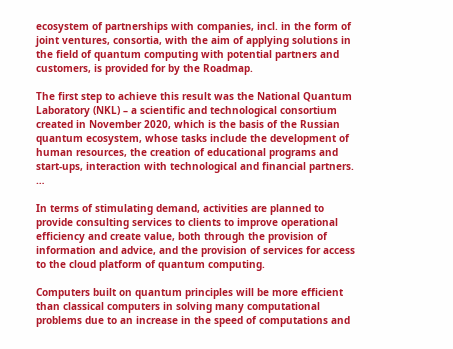ecosystem of partnerships with companies, incl. in the form of joint ventures, consortia, with the aim of applying solutions in the field of quantum computing with potential partners and customers, is provided for by the Roadmap.

The first step to achieve this result was the National Quantum Laboratory (NKL) – a scientific and technological consortium created in November 2020, which is the basis of the Russian quantum ecosystem, whose tasks include the development of human resources, the creation of educational programs and start-ups, interaction with technological and financial partners. …

In terms of stimulating demand, activities are planned to provide consulting services to clients to improve operational efficiency and create value, both through the provision of information and advice, and the provision of services for access to the cloud platform of quantum computing.

Computers built on quantum principles will be more efficient than classical computers in solving many computational problems due to an increase in the speed of computations and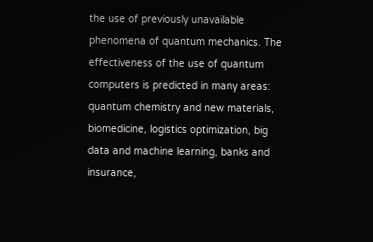the use of previously unavailable phenomena of quantum mechanics. The effectiveness of the use of quantum computers is predicted in many areas: quantum chemistry and new materials, biomedicine, logistics optimization, big data and machine learning, banks and insurance,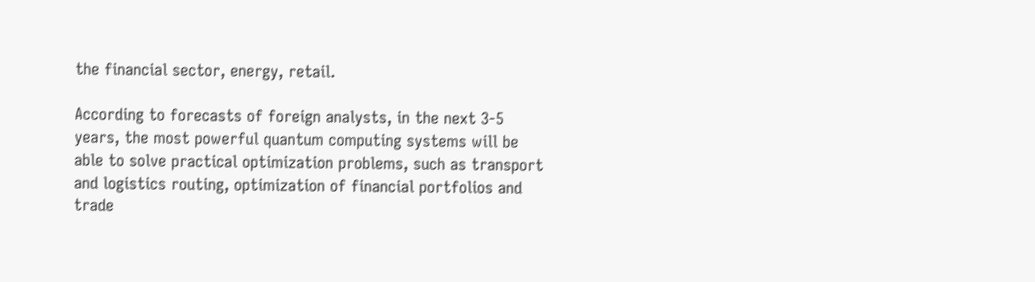the financial sector, energy, retail.

According to forecasts of foreign analysts, in the next 3-5 years, the most powerful quantum computing systems will be able to solve practical optimization problems, such as transport and logistics routing, optimization of financial portfolios and trade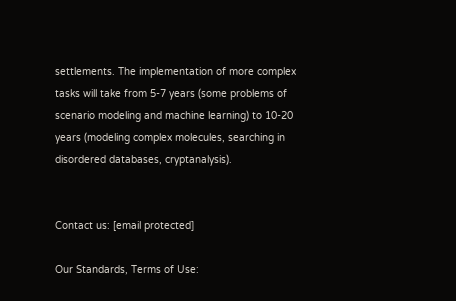settlements. The implementation of more complex tasks will take from 5-7 years (some problems of scenario modeling and machine learning) to 10-20 years (modeling complex molecules, searching in disordered databases, cryptanalysis).


Contact us: [email protected]

Our Standards, Terms of Use: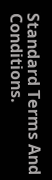Standard Terms And Conditions.